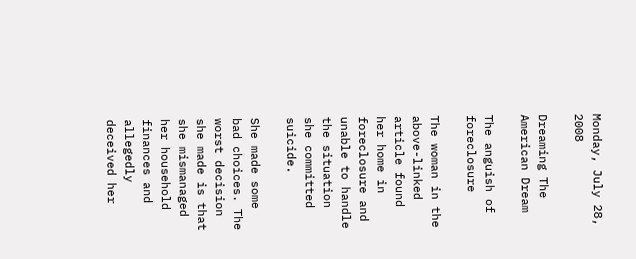Monday, July 28, 2008

Dreaming The American Dream

The anguish of foreclosure

The woman in the above-linked article found her home in foreclosure and unable to handle the situation she committed suicide.

She made some bad choices. The worst decision she made is that she mismanaged her household finances and allegedly deceived her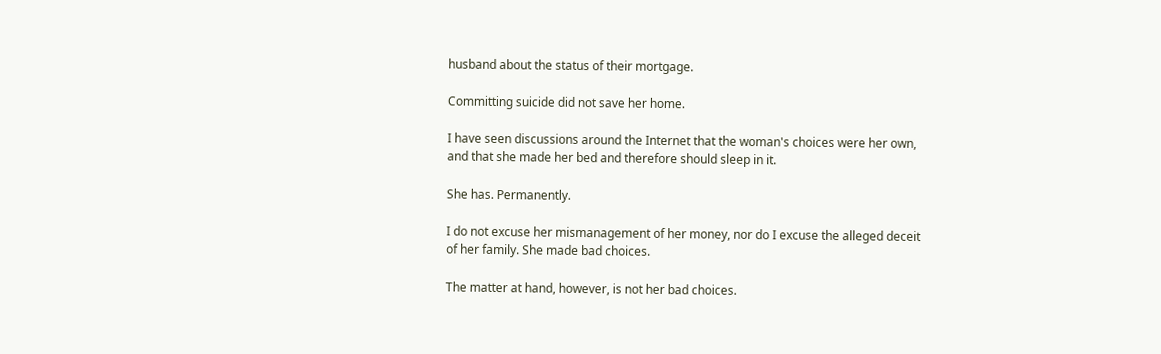husband about the status of their mortgage.

Committing suicide did not save her home.

I have seen discussions around the Internet that the woman's choices were her own, and that she made her bed and therefore should sleep in it.

She has. Permanently.

I do not excuse her mismanagement of her money, nor do I excuse the alleged deceit of her family. She made bad choices.

The matter at hand, however, is not her bad choices.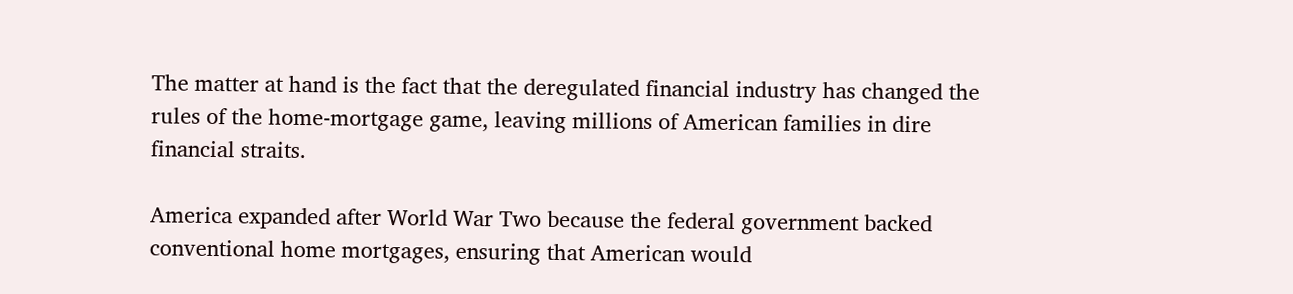The matter at hand is the fact that the deregulated financial industry has changed the rules of the home-mortgage game, leaving millions of American families in dire financial straits.

America expanded after World War Two because the federal government backed conventional home mortgages, ensuring that American would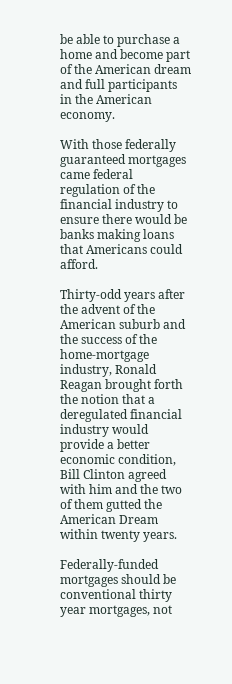be able to purchase a home and become part of the American dream and full participants in the American economy.

With those federally guaranteed mortgages came federal regulation of the financial industry to ensure there would be banks making loans that Americans could afford.

Thirty-odd years after the advent of the American suburb and the success of the home-mortgage industry, Ronald Reagan brought forth the notion that a deregulated financial industry would provide a better economic condition, Bill Clinton agreed with him and the two of them gutted the American Dream within twenty years.

Federally-funded mortgages should be conventional thirty year mortgages, not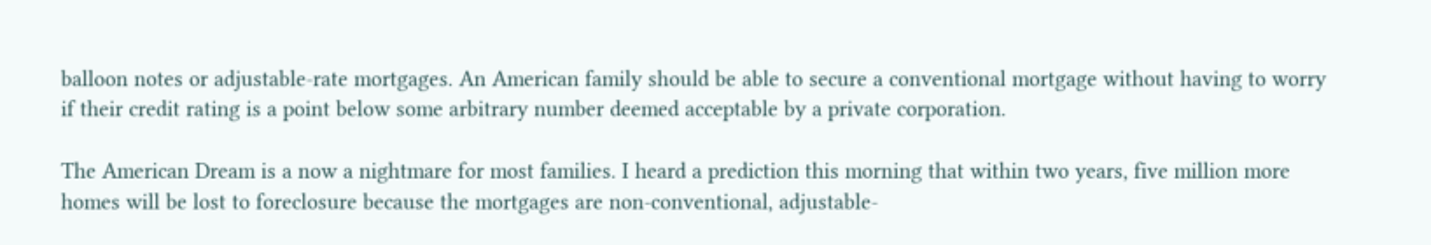balloon notes or adjustable-rate mortgages. An American family should be able to secure a conventional mortgage without having to worry if their credit rating is a point below some arbitrary number deemed acceptable by a private corporation.

The American Dream is a now a nightmare for most families. I heard a prediction this morning that within two years, five million more homes will be lost to foreclosure because the mortgages are non-conventional, adjustable-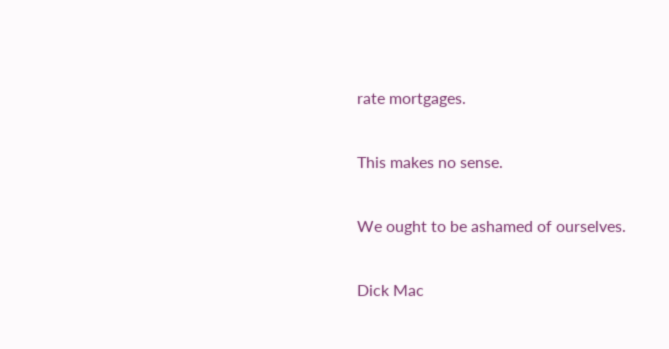rate mortgages.

This makes no sense.

We ought to be ashamed of ourselves.

Dick Mac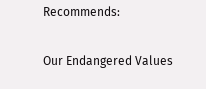Recommends:

Our Endangered Values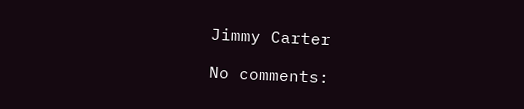Jimmy Carter

No comments: